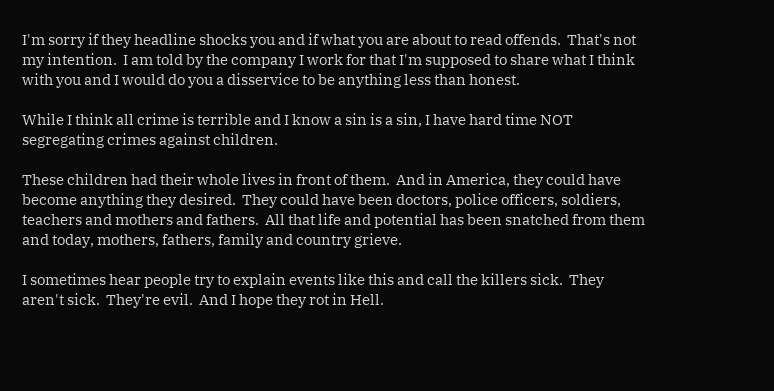I'm sorry if they headline shocks you and if what you are about to read offends.  That's not my intention.  I am told by the company I work for that I'm supposed to share what I think with you and I would do you a disservice to be anything less than honest.

While I think all crime is terrible and I know a sin is a sin, I have hard time NOT segregating crimes against children.

These children had their whole lives in front of them.  And in America, they could have become anything they desired.  They could have been doctors, police officers, soldiers, teachers and mothers and fathers.  All that life and potential has been snatched from them and today, mothers, fathers, family and country grieve.

I sometimes hear people try to explain events like this and call the killers sick.  They aren't sick.  They're evil.  And I hope they rot in Hell.